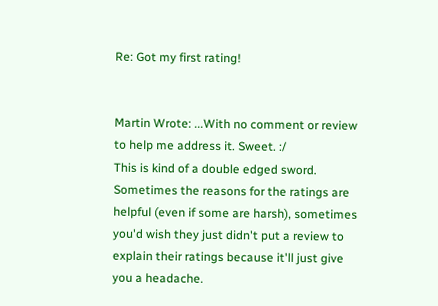Re: Got my first rating!


Martin Wrote: ...With no comment or review to help me address it. Sweet. :/
This is kind of a double edged sword. Sometimes the reasons for the ratings are helpful (even if some are harsh), sometimes you'd wish they just didn't put a review to explain their ratings because it'll just give you a headache.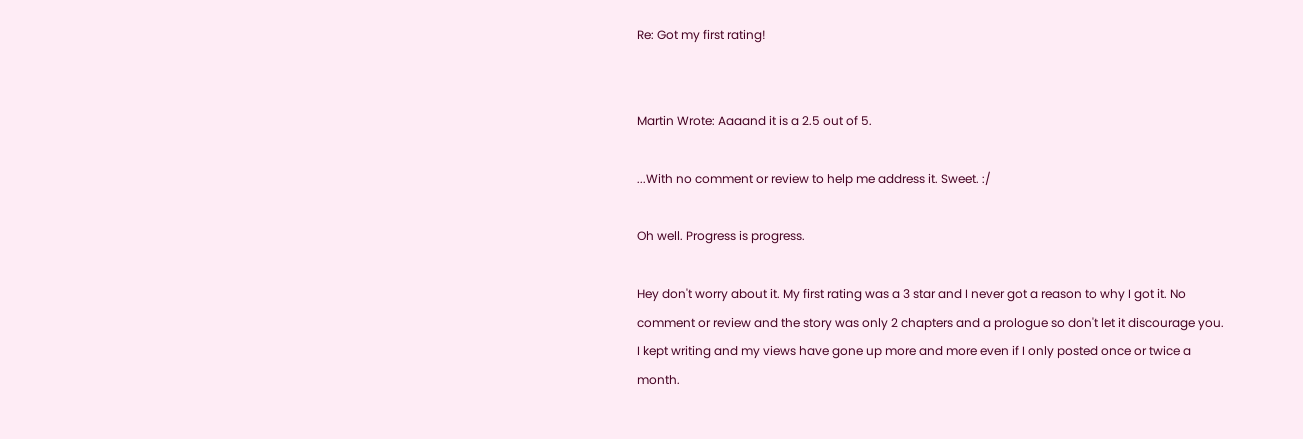Re: Got my first rating!


Martin Wrote: Aaaand it is a 2.5 out of 5.

...With no comment or review to help me address it. Sweet. :/

Oh well. Progress is progress.

Hey don't worry about it. My first rating was a 3 star and I never got a reason to why I got it. No comment or review and the story was only 2 chapters and a prologue so don't let it discourage you. I kept writing and my views have gone up more and more even if I only posted once or twice a month.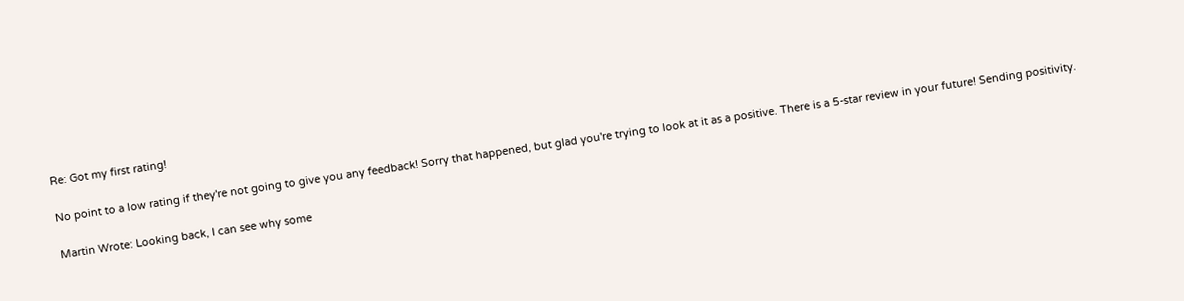Re: Got my first rating!

No point to a low rating if they're not going to give you any feedback! Sorry that happened, but glad you're trying to look at it as a positive. There is a 5-star review in your future! Sending positivity.

Martin Wrote: Looking back, I can see why some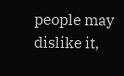people may dislike it,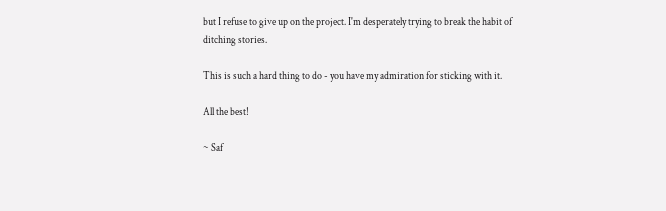but I refuse to give up on the project. I'm desperately trying to break the habit of ditching stories.

This is such a hard thing to do - you have my admiration for sticking with it.

All the best!

~ Saf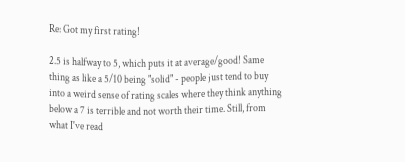Re: Got my first rating!

2.5 is halfway to 5, which puts it at average/good! Same thing as like a 5/10 being "solid" - people just tend to buy into a weird sense of rating scales where they think anything below a 7 is terrible and not worth their time. Still, from what I've read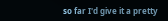so far I'd give it a pretty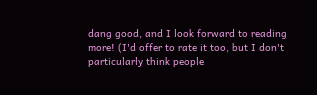dang good, and I look forward to reading more! (I'd offer to rate it too, but I don't particularly think people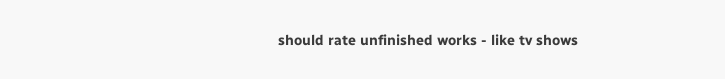should rate unfinished works - like tv shows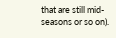that are still mid-seasons or so on).